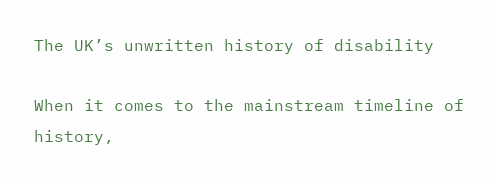The UK’s unwritten history of disability

When it comes to the mainstream timeline of history,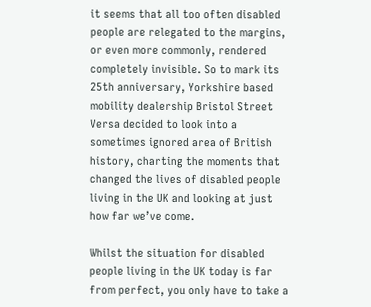it seems that all too often disabled people are relegated to the margins, or even more commonly, rendered completely invisible. So to mark its 25th anniversary, Yorkshire based mobility dealership Bristol Street Versa decided to look into a sometimes ignored area of British history, charting the moments that changed the lives of disabled people living in the UK and looking at just how far we’ve come.

Whilst the situation for disabled people living in the UK today is far from perfect, you only have to take a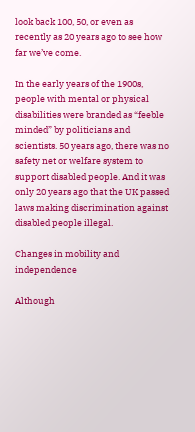look back 100, 50, or even as recently as 20 years ago to see how far we’ve come.

In the early years of the 1900s, people with mental or physical disabilities were branded as “feeble minded” by politicians and scientists. 50 years ago, there was no safety net or welfare system to support disabled people. And it was only 20 years ago that the UK passed laws making discrimination against disabled people illegal.

Changes in mobility and independence

Although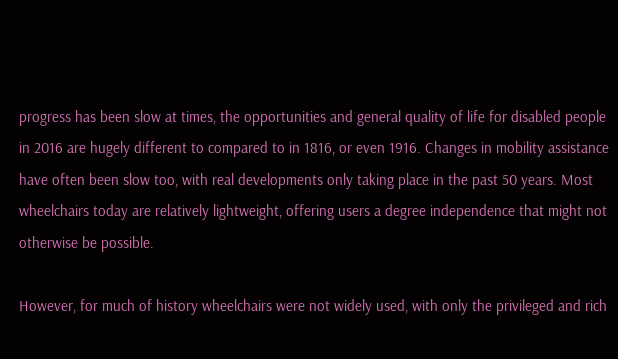progress has been slow at times, the opportunities and general quality of life for disabled people in 2016 are hugely different to compared to in 1816, or even 1916. Changes in mobility assistance have often been slow too, with real developments only taking place in the past 50 years. Most wheelchairs today are relatively lightweight, offering users a degree independence that might not otherwise be possible.

However, for much of history wheelchairs were not widely used, with only the privileged and rich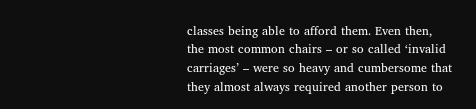classes being able to afford them. Even then, the most common chairs – or so called ‘invalid carriages’ – were so heavy and cumbersome that they almost always required another person to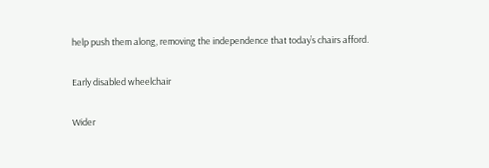help push them along, removing the independence that today’s chairs afford.

Early disabled wheelchair

Wider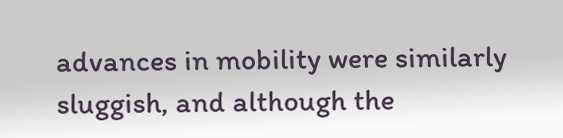advances in mobility were similarly sluggish, and although the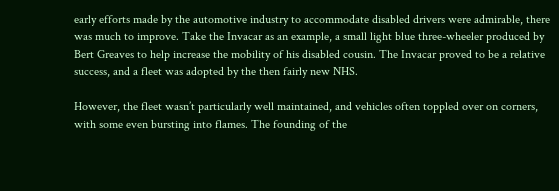early efforts made by the automotive industry to accommodate disabled drivers were admirable, there was much to improve. Take the Invacar as an example, a small light blue three-wheeler produced by Bert Greaves to help increase the mobility of his disabled cousin. The Invacar proved to be a relative success, and a fleet was adopted by the then fairly new NHS.

However, the fleet wasn’t particularly well maintained, and vehicles often toppled over on corners, with some even bursting into flames. The founding of the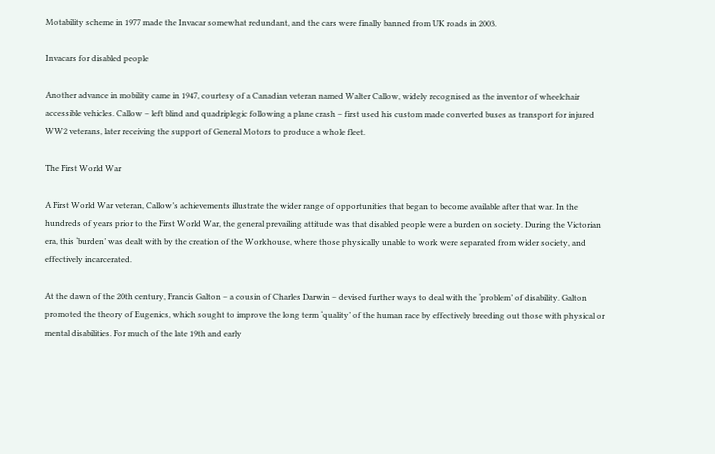Motability scheme in 1977 made the Invacar somewhat redundant, and the cars were finally banned from UK roads in 2003.

Invacars for disabled people

Another advance in mobility came in 1947, courtesy of a Canadian veteran named Walter Callow, widely recognised as the inventor of wheelchair accessible vehicles. Callow – left blind and quadriplegic following a plane crash – first used his custom made converted buses as transport for injured WW2 veterans, later receiving the support of General Motors to produce a whole fleet.

The First World War

A First World War veteran, Callow’s achievements illustrate the wider range of opportunities that began to become available after that war. In the hundreds of years prior to the First World War, the general prevailing attitude was that disabled people were a burden on society. During the Victorian era, this ‘burden’ was dealt with by the creation of the Workhouse, where those physically unable to work were separated from wider society, and effectively incarcerated.

At the dawn of the 20th century, Francis Galton – a cousin of Charles Darwin – devised further ways to deal with the ‘problem’ of disability. Galton promoted the theory of Eugenics, which sought to improve the long term ‘quality’ of the human race by effectively breeding out those with physical or mental disabilities. For much of the late 19th and early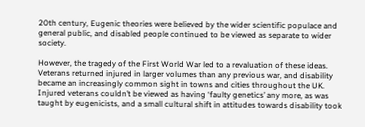20th century, Eugenic theories were believed by the wider scientific populace and general public, and disabled people continued to be viewed as separate to wider society.

However, the tragedy of the First World War led to a revaluation of these ideas. Veterans returned injured in larger volumes than any previous war, and disability became an increasingly common sight in towns and cities throughout the UK. Injured veterans couldn’t be viewed as having ‘faulty genetics’ any more, as was taught by eugenicists, and a small cultural shift in attitudes towards disability took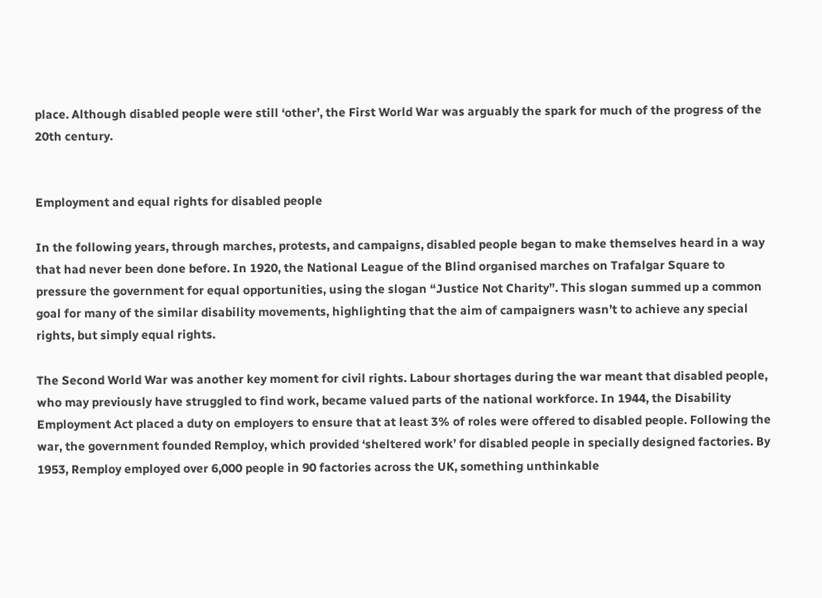place. Although disabled people were still ‘other’, the First World War was arguably the spark for much of the progress of the 20th century.


Employment and equal rights for disabled people

In the following years, through marches, protests, and campaigns, disabled people began to make themselves heard in a way that had never been done before. In 1920, the National League of the Blind organised marches on Trafalgar Square to pressure the government for equal opportunities, using the slogan “Justice Not Charity”. This slogan summed up a common goal for many of the similar disability movements, highlighting that the aim of campaigners wasn’t to achieve any special rights, but simply equal rights.

The Second World War was another key moment for civil rights. Labour shortages during the war meant that disabled people, who may previously have struggled to find work, became valued parts of the national workforce. In 1944, the Disability Employment Act placed a duty on employers to ensure that at least 3% of roles were offered to disabled people. Following the war, the government founded Remploy, which provided ‘sheltered work’ for disabled people in specially designed factories. By 1953, Remploy employed over 6,000 people in 90 factories across the UK, something unthinkable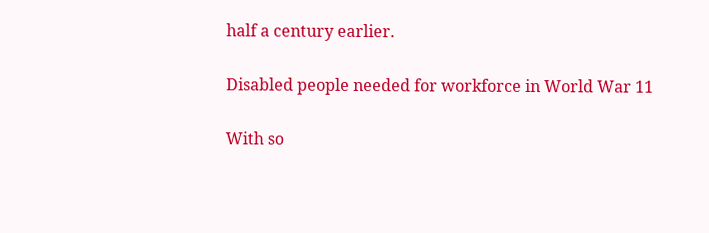half a century earlier.

Disabled people needed for workforce in World War 11

With so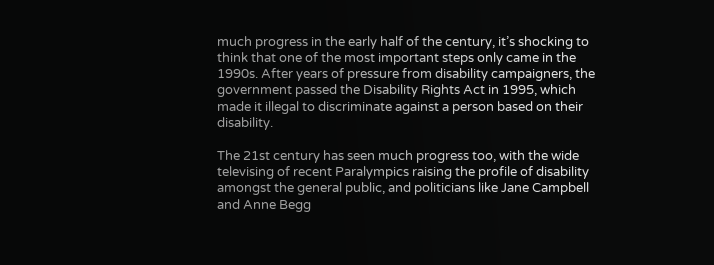much progress in the early half of the century, it’s shocking to think that one of the most important steps only came in the 1990s. After years of pressure from disability campaigners, the government passed the Disability Rights Act in 1995, which made it illegal to discriminate against a person based on their disability.

The 21st century has seen much progress too, with the wide televising of recent Paralympics raising the profile of disability amongst the general public, and politicians like Jane Campbell and Anne Begg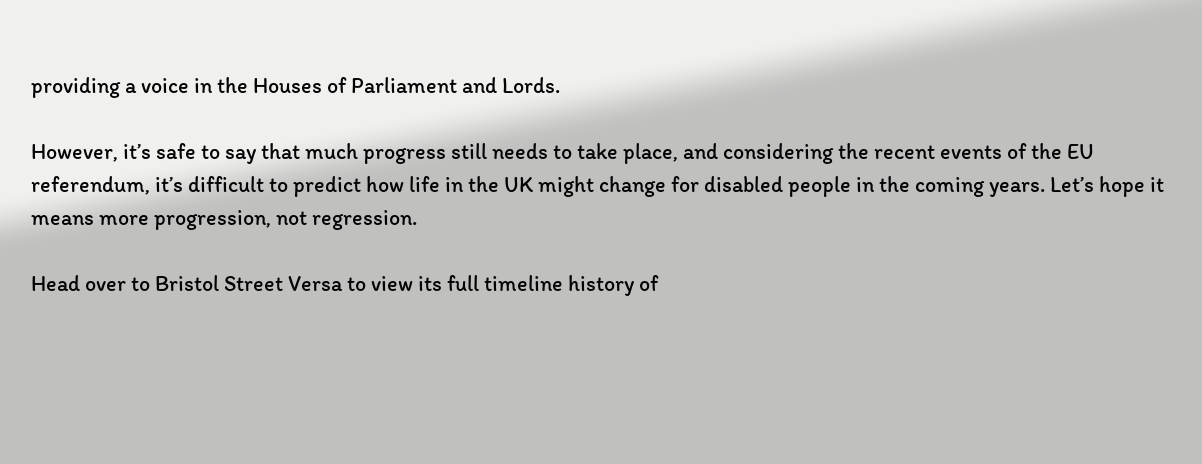providing a voice in the Houses of Parliament and Lords.

However, it’s safe to say that much progress still needs to take place, and considering the recent events of the EU referendum, it’s difficult to predict how life in the UK might change for disabled people in the coming years. Let’s hope it means more progression, not regression.

Head over to Bristol Street Versa to view its full timeline history of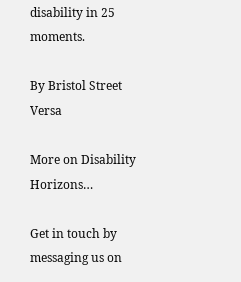disability in 25 moments.

By Bristol Street Versa

More on Disability Horizons…

Get in touch by messaging us on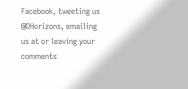Facebook, tweeting us @DHorizons, emailing us at or leaving your comments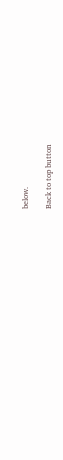below.

Back to top button